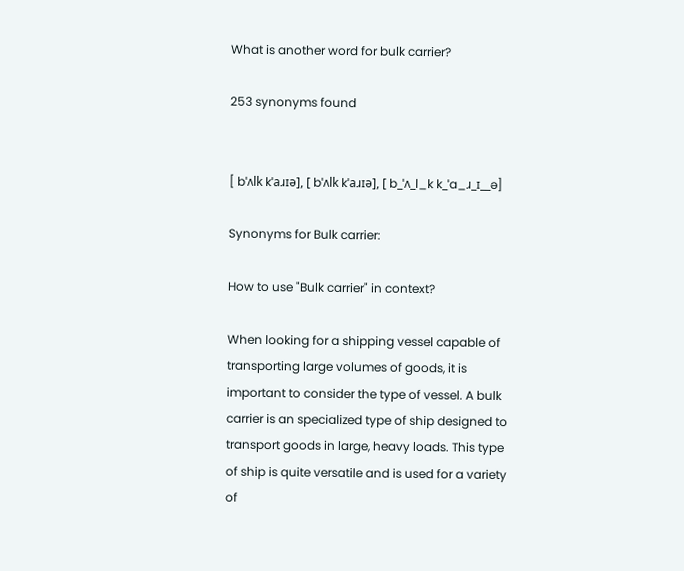What is another word for bulk carrier?

253 synonyms found


[ bˈʌlk kˈaɹɪə], [ bˈʌlk kˈaɹɪə], [ b_ˈʌ_l_k k_ˈa_ɹ_ɪ__ə]

Synonyms for Bulk carrier:

How to use "Bulk carrier" in context?

When looking for a shipping vessel capable of transporting large volumes of goods, it is important to consider the type of vessel. A bulk carrier is an specialized type of ship designed to transport goods in large, heavy loads. This type of ship is quite versatile and is used for a variety of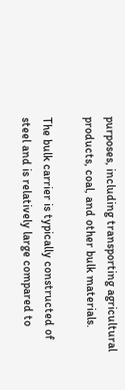purposes, including transporting agricultural products, coal, and other bulk materials.

The bulk carrier is typically constructed of steel and is relatively large compared to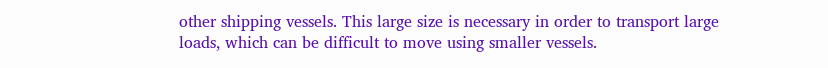other shipping vessels. This large size is necessary in order to transport large loads, which can be difficult to move using smaller vessels.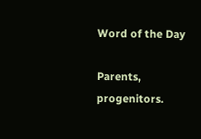Word of the Day

Parents, progenitors.